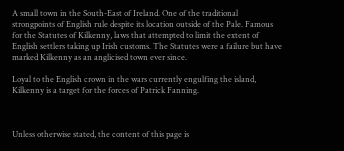A small town in the South-East of Ireland. One of the traditional strongpoints of English rule despite its location outside of the Pale. Famous for the Statutes of Kilkenny, laws that attempted to limit the extent of English settlers taking up Irish customs. The Statutes were a failure but have marked Kilkenny as an anglicised town ever since.

Loyal to the English crown in the wars currently engulfing the island, Kilkenny is a target for the forces of Patrick Fanning.



Unless otherwise stated, the content of this page is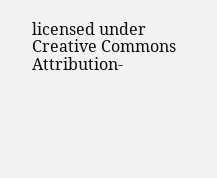licensed under Creative Commons Attribution-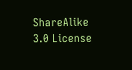ShareAlike 3.0 License